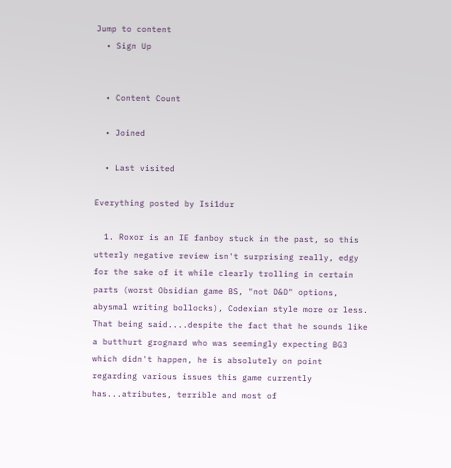Jump to content
  • Sign Up


  • Content Count

  • Joined

  • Last visited

Everything posted by Isi1dur

  1. Roxor is an IE fanboy stuck in the past, so this utterly negative review isn't surprising really, edgy for the sake of it while clearly trolling in certain parts (worst Obsidian game BS, "not D&D" options, abysmal writing bollocks), Codexian style more or less. That being said....despite the fact that he sounds like a butthurt grognard who was seemingly expecting BG3 which didn't happen, he is absolutely on point regarding various issues this game currently has...atributes, terrible and most of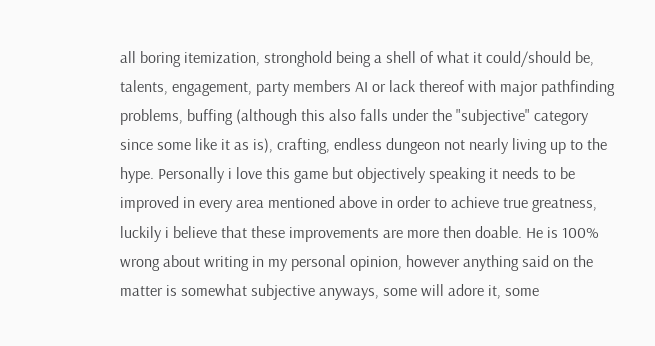all boring itemization, stronghold being a shell of what it could/should be, talents, engagement, party members AI or lack thereof with major pathfinding problems, buffing (although this also falls under the "subjective" category since some like it as is), crafting, endless dungeon not nearly living up to the hype. Personally i love this game but objectively speaking it needs to be improved in every area mentioned above in order to achieve true greatness, luckily i believe that these improvements are more then doable. He is 100% wrong about writing in my personal opinion, however anything said on the matter is somewhat subjective anyways, some will adore it, some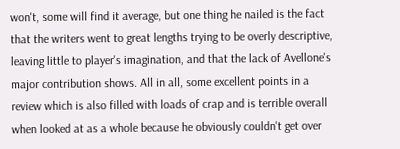won't, some will find it average, but one thing he nailed is the fact that the writers went to great lengths trying to be overly descriptive, leaving little to player's imagination, and that the lack of Avellone's major contribution shows. All in all, some excellent points in a review which is also filled with loads of crap and is terrible overall when looked at as a whole because he obviously couldn't get over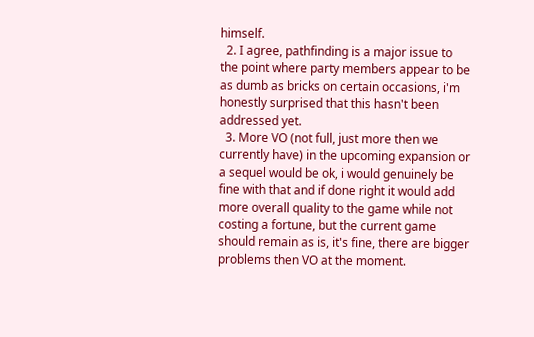himself.
  2. I agree, pathfinding is a major issue to the point where party members appear to be as dumb as bricks on certain occasions, i'm honestly surprised that this hasn't been addressed yet.
  3. More VO (not full, just more then we currently have) in the upcoming expansion or a sequel would be ok, i would genuinely be fine with that and if done right it would add more overall quality to the game while not costing a fortune, but the current game should remain as is, it's fine, there are bigger problems then VO at the moment.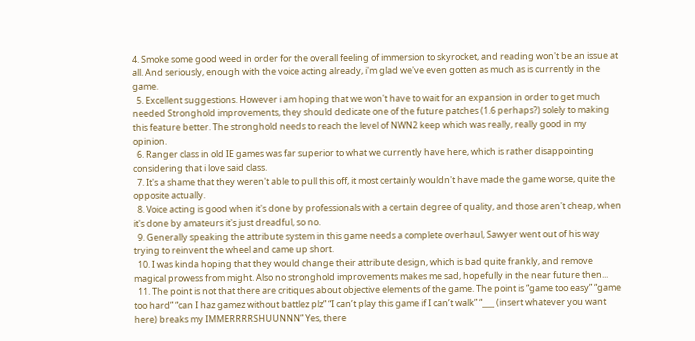4. Smoke some good weed in order for the overall feeling of immersion to skyrocket, and reading won't be an issue at all. And seriously, enough with the voice acting already, i'm glad we've even gotten as much as is currently in the game.
  5. Excellent suggestions. However i am hoping that we won't have to wait for an expansion in order to get much needed Stronghold improvements, they should dedicate one of the future patches (1.6 perhaps?) solely to making this feature better. The stronghold needs to reach the level of NWN2 keep which was really, really good in my opinion.
  6. Ranger class in old IE games was far superior to what we currently have here, which is rather disappointing considering that i love said class.
  7. It's a shame that they weren't able to pull this off, it most certainly wouldn't have made the game worse, quite the opposite actually.
  8. Voice acting is good when it's done by professionals with a certain degree of quality, and those aren't cheap, when it's done by amateurs it's just dreadful, so no.
  9. Generally speaking the attribute system in this game needs a complete overhaul, Sawyer went out of his way trying to reinvent the wheel and came up short.
  10. I was kinda hoping that they would change their attribute design, which is bad quite frankly, and remove magical prowess from might. Also no stronghold improvements makes me sad, hopefully in the near future then...
  11. The point is not that there are critiques about objective elements of the game. The point is “game too easy” “game too hard” “can I haz gamez without battlez plz” “I can’t play this game if I can’t walk” “___ (insert whatever you want here) breaks my IMMERRRRSHUUNNN” Yes, there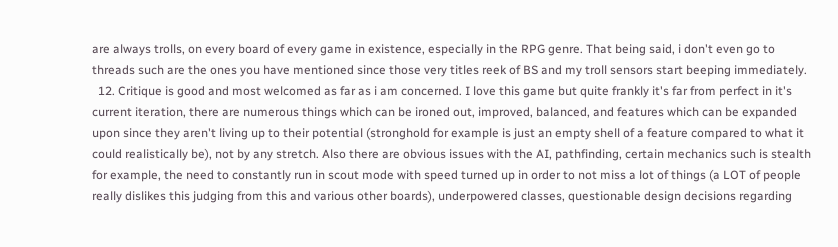are always trolls, on every board of every game in existence, especially in the RPG genre. That being said, i don't even go to threads such are the ones you have mentioned since those very titles reek of BS and my troll sensors start beeping immediately.
  12. Critique is good and most welcomed as far as i am concerned. I love this game but quite frankly it's far from perfect in it's current iteration, there are numerous things which can be ironed out, improved, balanced, and features which can be expanded upon since they aren't living up to their potential (stronghold for example is just an empty shell of a feature compared to what it could realistically be), not by any stretch. Also there are obvious issues with the AI, pathfinding, certain mechanics such is stealth for example, the need to constantly run in scout mode with speed turned up in order to not miss a lot of things (a LOT of people really dislikes this judging from this and various other boards), underpowered classes, questionable design decisions regarding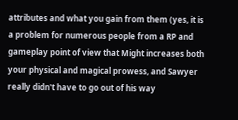attributes and what you gain from them (yes, it is a problem for numerous people from a RP and gameplay point of view that Might increases both your physical and magical prowess, and Sawyer really didn't have to go out of his way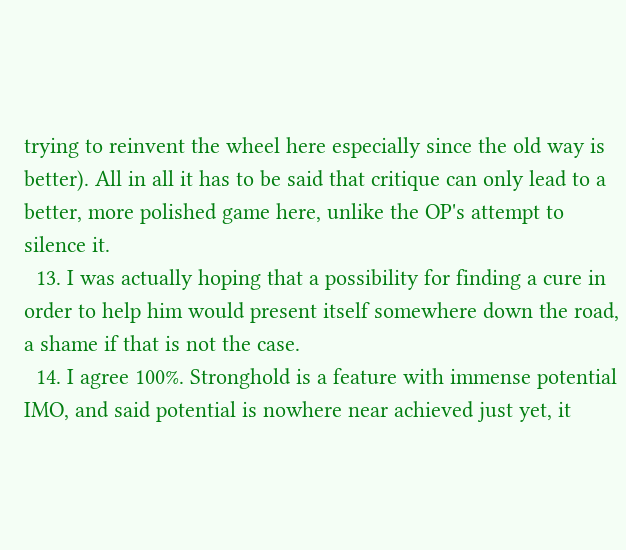trying to reinvent the wheel here especially since the old way is better). All in all it has to be said that critique can only lead to a better, more polished game here, unlike the OP's attempt to silence it.
  13. I was actually hoping that a possibility for finding a cure in order to help him would present itself somewhere down the road, a shame if that is not the case.
  14. I agree 100%. Stronghold is a feature with immense potential IMO, and said potential is nowhere near achieved just yet, it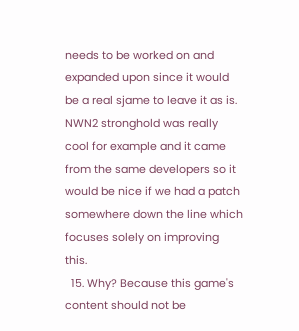needs to be worked on and expanded upon since it would be a real sjame to leave it as is. NWN2 stronghold was really cool for example and it came from the same developers so it would be nice if we had a patch somewhere down the line which focuses solely on improving this.
  15. Why? Because this game's content should not be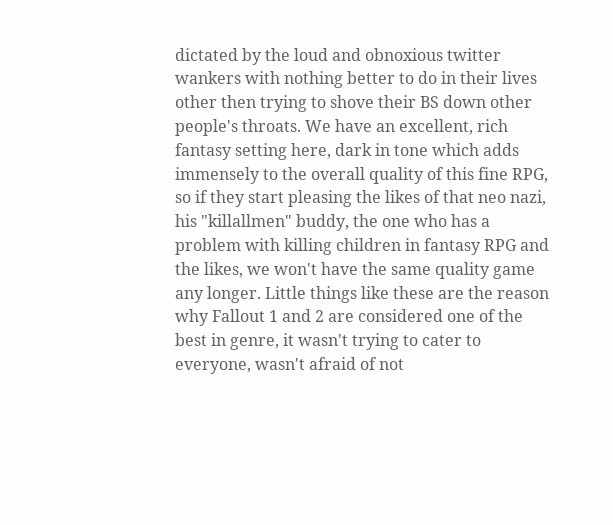dictated by the loud and obnoxious twitter wankers with nothing better to do in their lives other then trying to shove their BS down other people's throats. We have an excellent, rich fantasy setting here, dark in tone which adds immensely to the overall quality of this fine RPG, so if they start pleasing the likes of that neo nazi, his "killallmen" buddy, the one who has a problem with killing children in fantasy RPG and the likes, we won't have the same quality game any longer. Little things like these are the reason why Fallout 1 and 2 are considered one of the best in genre, it wasn't trying to cater to everyone, wasn't afraid of not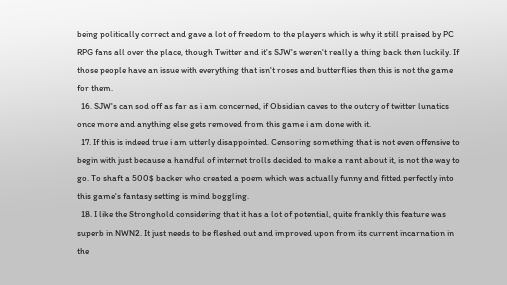being politically correct and gave a lot of freedom to the players which is why it still praised by PC RPG fans all over the place, though Twitter and it's SJW's weren't really a thing back then luckily. If those people have an issue with everything that isn't roses and butterflies then this is not the game for them.
  16. SJW's can sod off as far as i am concerned, if Obsidian caves to the outcry of twitter lunatics once more and anything else gets removed from this game i am done with it.
  17. If this is indeed true i am utterly disappointed. Censoring something that is not even offensive to begin with just because a handful of internet trolls decided to make a rant about it, is not the way to go. To shaft a 500$ backer who created a poem which was actually funny and fitted perfectly into this game's fantasy setting is mind boggling.
  18. I like the Stronghold considering that it has a lot of potential, quite frankly this feature was superb in NWN2. It just needs to be fleshed out and improved upon from its current incarnation in the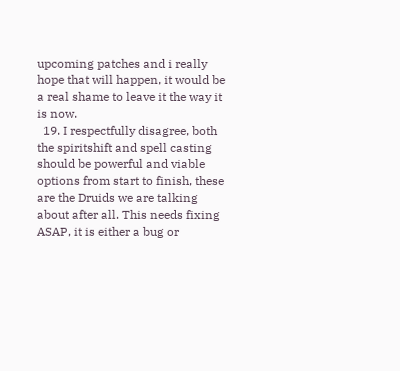upcoming patches and i really hope that will happen, it would be a real shame to leave it the way it is now.
  19. I respectfully disagree, both the spiritshift and spell casting should be powerful and viable options from start to finish, these are the Druids we are talking about after all. This needs fixing ASAP, it is either a bug or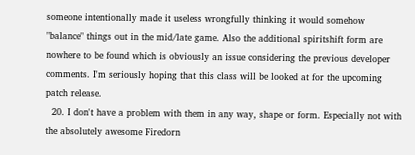someone intentionally made it useless wrongfully thinking it would somehow "balance" things out in the mid/late game. Also the additional spiritshift form are nowhere to be found which is obviously an issue considering the previous developer comments. I'm seriously hoping that this class will be looked at for the upcoming patch release.
  20. I don't have a problem with them in any way, shape or form. Especially not with the absolutely awesome Firedorn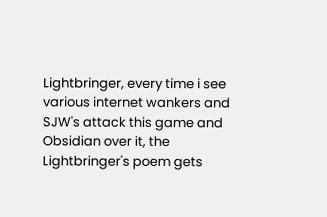Lightbringer, every time i see various internet wankers and SJW's attack this game and Obsidian over it, the Lightbringer's poem gets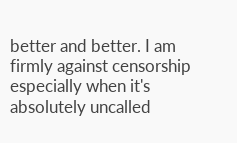better and better. I am firmly against censorship especially when it's absolutely uncalled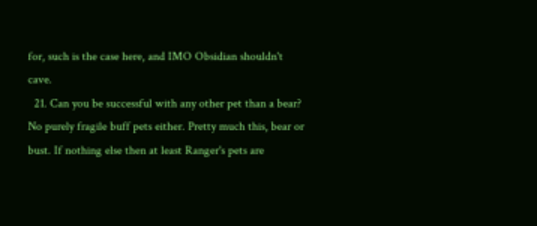for, such is the case here, and IMO Obsidian shouldn't cave.
  21. Can you be successful with any other pet than a bear? No purely fragile buff pets either. Pretty much this, bear or bust. If nothing else then at least Ranger's pets are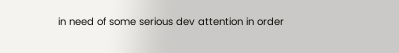in need of some serious dev attention in order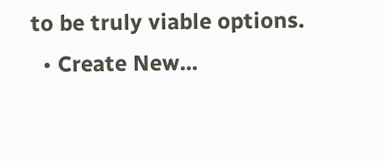to be truly viable options.
  • Create New...